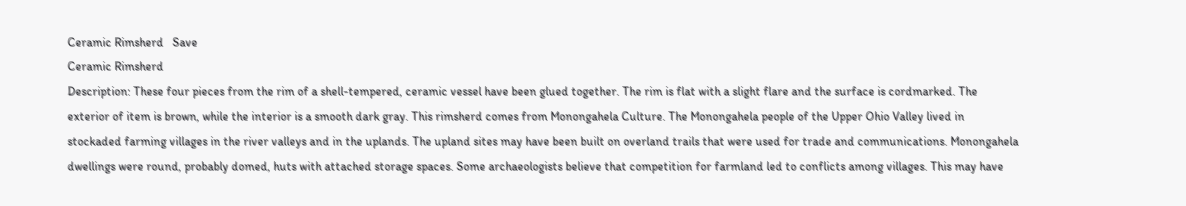Ceramic Rimsherd   Save
Ceramic Rimsherd
Description: These four pieces from the rim of a shell-tempered, ceramic vessel have been glued together. The rim is flat with a slight flare and the surface is cordmarked. The exterior of item is brown, while the interior is a smooth dark gray. This rimsherd comes from Monongahela Culture. The Monongahela people of the Upper Ohio Valley lived in stockaded farming villages in the river valleys and in the uplands. The upland sites may have been built on overland trails that were used for trade and communications. Monongahela dwellings were round, probably domed, huts with attached storage spaces. Some archaeologists believe that competition for farmland led to conflicts among villages. This may have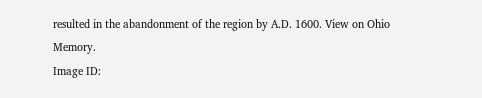resulted in the abandonment of the region by A.D. 1600. View on Ohio Memory.
Image ID: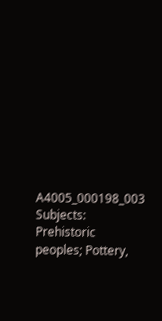A4005_000198_003
Subjects: Prehistoric peoples; Pottery,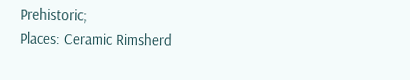Prehistoric;
Places: Ceramic Rimsherd